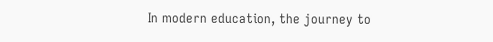In modern education, the journey to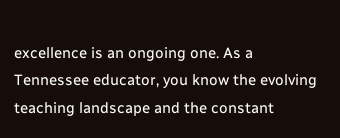excellence is an ongoing one. As a Tennessee educator, you know the evolving teaching landscape and the constant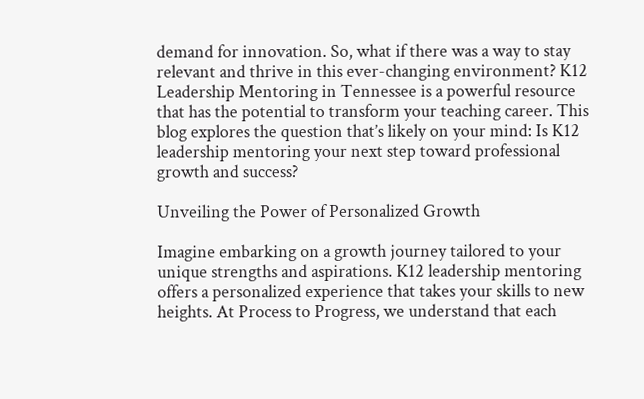demand for innovation. So, what if there was a way to stay relevant and thrive in this ever-changing environment? K12 Leadership Mentoring in Tennessee is a powerful resource that has the potential to transform your teaching career. This blog explores the question that’s likely on your mind: Is K12 leadership mentoring your next step toward professional growth and success?

Unveiling the Power of Personalized Growth

Imagine embarking on a growth journey tailored to your unique strengths and aspirations. K12 leadership mentoring offers a personalized experience that takes your skills to new heights. At Process to Progress, we understand that each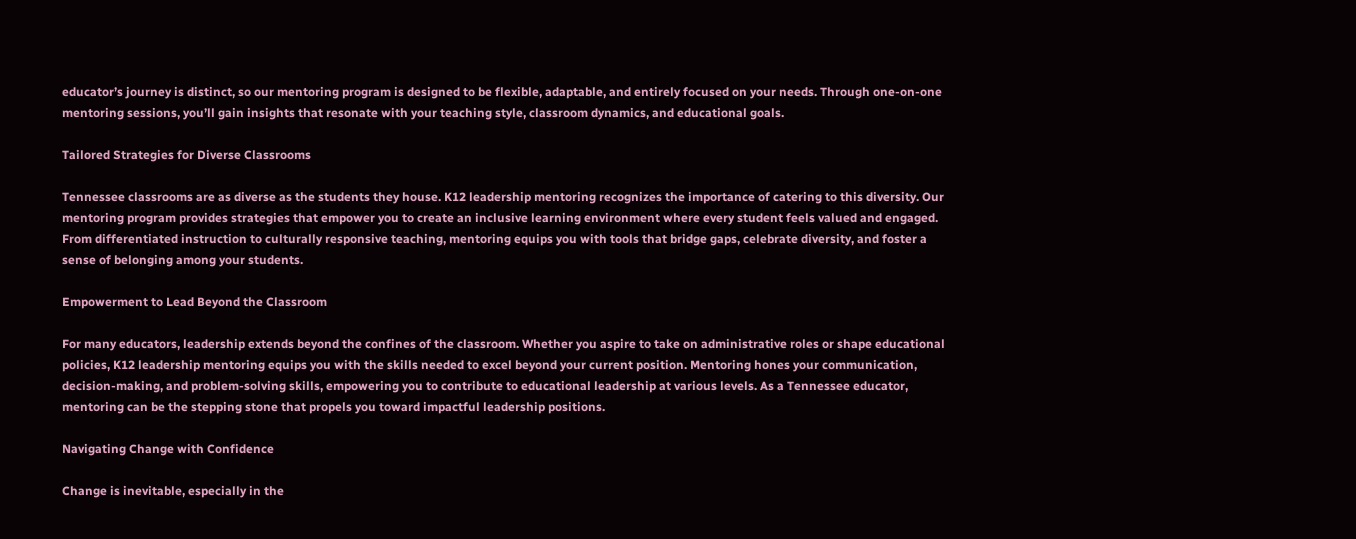educator’s journey is distinct, so our mentoring program is designed to be flexible, adaptable, and entirely focused on your needs. Through one-on-one mentoring sessions, you’ll gain insights that resonate with your teaching style, classroom dynamics, and educational goals.

Tailored Strategies for Diverse Classrooms

Tennessee classrooms are as diverse as the students they house. K12 leadership mentoring recognizes the importance of catering to this diversity. Our mentoring program provides strategies that empower you to create an inclusive learning environment where every student feels valued and engaged. From differentiated instruction to culturally responsive teaching, mentoring equips you with tools that bridge gaps, celebrate diversity, and foster a sense of belonging among your students.

Empowerment to Lead Beyond the Classroom

For many educators, leadership extends beyond the confines of the classroom. Whether you aspire to take on administrative roles or shape educational policies, K12 leadership mentoring equips you with the skills needed to excel beyond your current position. Mentoring hones your communication, decision-making, and problem-solving skills, empowering you to contribute to educational leadership at various levels. As a Tennessee educator, mentoring can be the stepping stone that propels you toward impactful leadership positions.

Navigating Change with Confidence

Change is inevitable, especially in the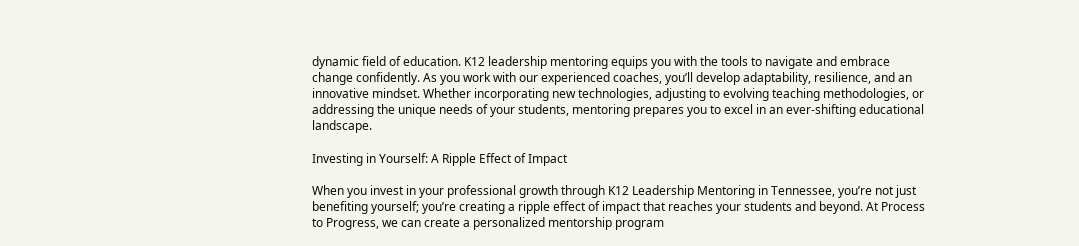dynamic field of education. K12 leadership mentoring equips you with the tools to navigate and embrace change confidently. As you work with our experienced coaches, you’ll develop adaptability, resilience, and an innovative mindset. Whether incorporating new technologies, adjusting to evolving teaching methodologies, or addressing the unique needs of your students, mentoring prepares you to excel in an ever-shifting educational landscape.

Investing in Yourself: A Ripple Effect of Impact

When you invest in your professional growth through K12 Leadership Mentoring in Tennessee, you’re not just benefiting yourself; you’re creating a ripple effect of impact that reaches your students and beyond. At Process to Progress, we can create a personalized mentorship program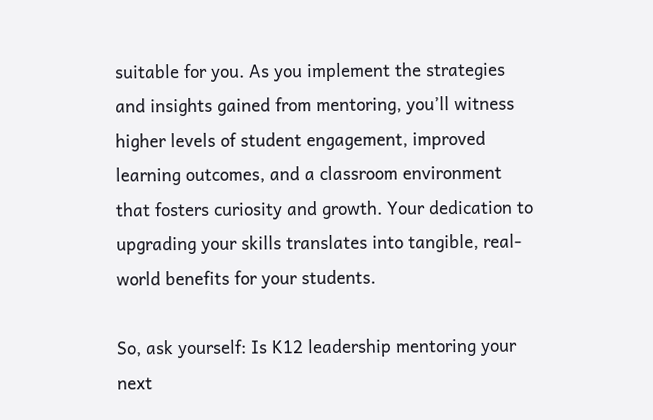suitable for you. As you implement the strategies and insights gained from mentoring, you’ll witness higher levels of student engagement, improved learning outcomes, and a classroom environment that fosters curiosity and growth. Your dedication to upgrading your skills translates into tangible, real-world benefits for your students.

So, ask yourself: Is K12 leadership mentoring your next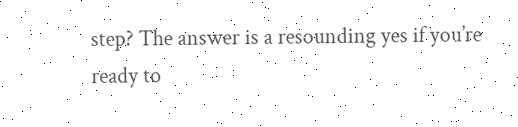step? The answer is a resounding yes if you’re ready to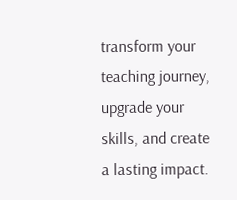transform your teaching journey, upgrade your skills, and create a lasting impact.